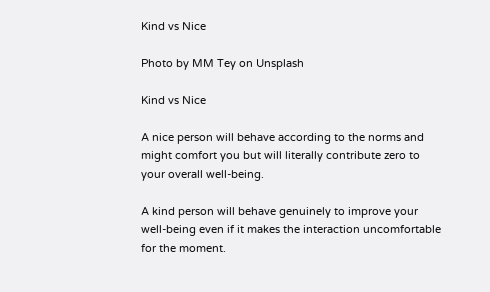Kind vs Nice

Photo by MM Tey on Unsplash

Kind vs Nice

A nice person will behave according to the norms and might comfort you but will literally contribute zero to your overall well-being.

A kind person will behave genuinely to improve your well-being even if it makes the interaction uncomfortable for the moment.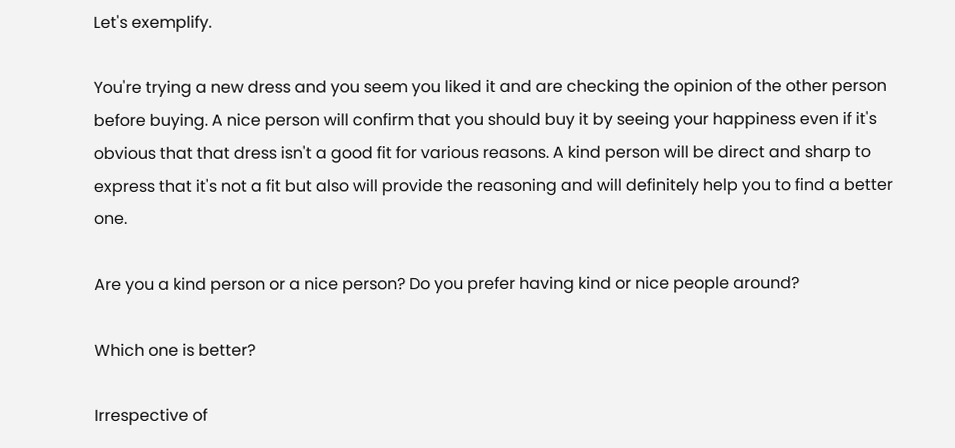Let's exemplify.

You're trying a new dress and you seem you liked it and are checking the opinion of the other person before buying. A nice person will confirm that you should buy it by seeing your happiness even if it's obvious that that dress isn't a good fit for various reasons. A kind person will be direct and sharp to express that it's not a fit but also will provide the reasoning and will definitely help you to find a better one.

Are you a kind person or a nice person? Do you prefer having kind or nice people around?

Which one is better?

Irrespective of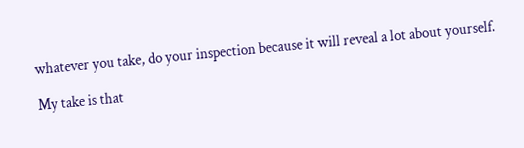whatever you take, do your inspection because it will reveal a lot about yourself.

My take is that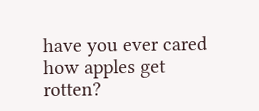have you ever cared how apples get rotten?